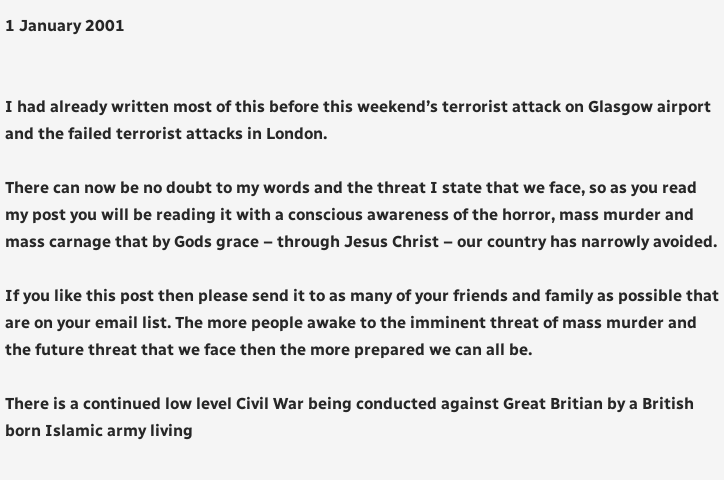1 January 2001


I had already written most of this before this weekend’s terrorist attack on Glasgow airport and the failed terrorist attacks in London.

There can now be no doubt to my words and the threat I state that we face, so as you read my post you will be reading it with a conscious awareness of the horror, mass murder and mass carnage that by Gods grace – through Jesus Christ – our country has narrowly avoided.

If you like this post then please send it to as many of your friends and family as possible that are on your email list. The more people awake to the imminent threat of mass murder and the future threat that we face then the more prepared we can all be.

There is a continued low level Civil War being conducted against Great Britian by a British born Islamic army living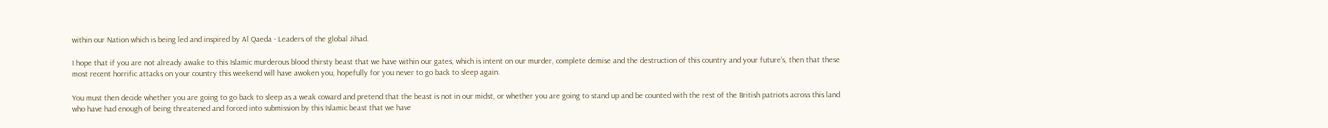within our Nation which is being led and inspired by Al Qaeda - Leaders of the global Jihad.

I hope that if you are not already awake to this Islamic murderous blood thirsty beast that we have within our gates, which is intent on our murder, complete demise and the destruction of this country and your future’s, then that these most recent horrific attacks on your country this weekend will have awoken you, hopefully for you never to go back to sleep again.

You must then decide whether you are going to go back to sleep as a weak coward and pretend that the beast is not in our midst, or whether you are going to stand up and be counted with the rest of the British patriots across this land who have had enough of being threatened and forced into submission by this Islamic beast that we have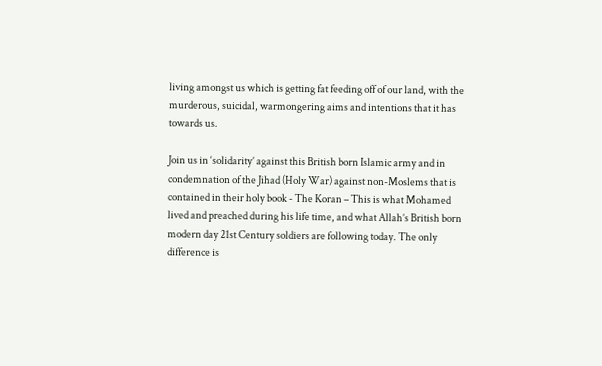living amongst us which is getting fat feeding off of our land, with the murderous, suicidal, warmongering aims and intentions that it has towards us.

Join us in ‘solidarity’ against this British born Islamic army and in condemnation of the Jihad (Holy War) against non-Moslems that is contained in their holy book - The Koran – This is what Mohamed lived and preached during his life time, and what Allah’s British born modern day 21st Century soldiers are following today. The only difference is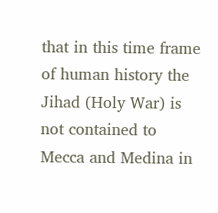that in this time frame of human history the Jihad (Holy War) is not contained to Mecca and Medina in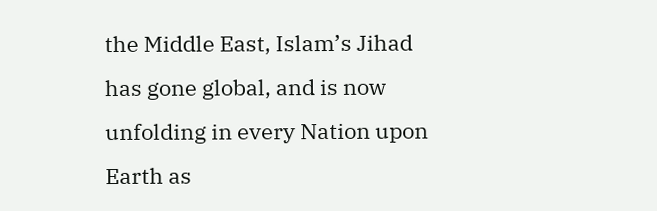the Middle East, Islam’s Jihad has gone global, and is now unfolding in every Nation upon Earth as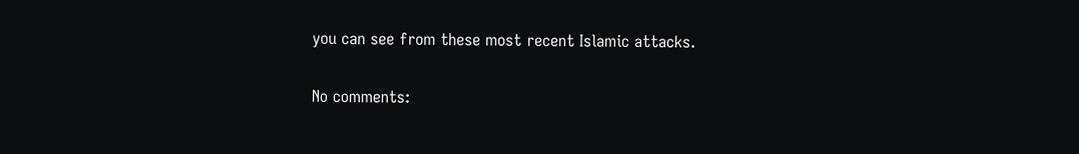you can see from these most recent Islamic attacks.

No comments: